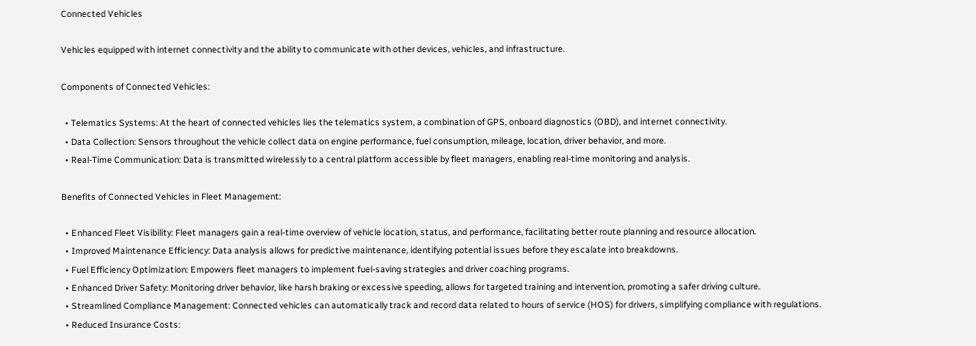Connected Vehicles

Vehicles equipped with internet connectivity and the ability to communicate with other devices, vehicles, and infrastructure.

Components of Connected Vehicles:

  • Telematics Systems: At the heart of connected vehicles lies the telematics system, a combination of GPS, onboard diagnostics (OBD), and internet connectivity.
  • Data Collection: Sensors throughout the vehicle collect data on engine performance, fuel consumption, mileage, location, driver behavior, and more.
  • Real-Time Communication: Data is transmitted wirelessly to a central platform accessible by fleet managers, enabling real-time monitoring and analysis.

Benefits of Connected Vehicles in Fleet Management:

  • Enhanced Fleet Visibility: Fleet managers gain a real-time overview of vehicle location, status, and performance, facilitating better route planning and resource allocation.
  • Improved Maintenance Efficiency: Data analysis allows for predictive maintenance, identifying potential issues before they escalate into breakdowns.
  • Fuel Efficiency Optimization: Empowers fleet managers to implement fuel-saving strategies and driver coaching programs.
  • Enhanced Driver Safety: Monitoring driver behavior, like harsh braking or excessive speeding, allows for targeted training and intervention, promoting a safer driving culture.
  • Streamlined Compliance Management: Connected vehicles can automatically track and record data related to hours of service (HOS) for drivers, simplifying compliance with regulations.
  • Reduced Insurance Costs: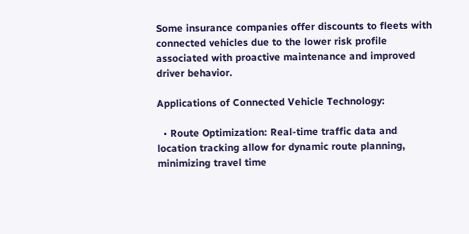Some insurance companies offer discounts to fleets with connected vehicles due to the lower risk profile associated with proactive maintenance and improved driver behavior.

Applications of Connected Vehicle Technology:

  • Route Optimization: Real-time traffic data and location tracking allow for dynamic route planning, minimizing travel time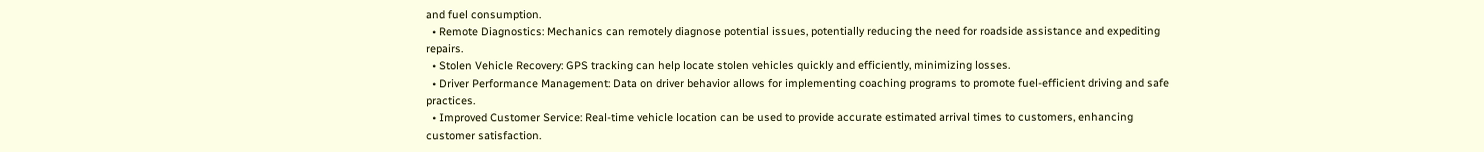and fuel consumption.
  • Remote Diagnostics: Mechanics can remotely diagnose potential issues, potentially reducing the need for roadside assistance and expediting repairs.
  • Stolen Vehicle Recovery: GPS tracking can help locate stolen vehicles quickly and efficiently, minimizing losses.
  • Driver Performance Management: Data on driver behavior allows for implementing coaching programs to promote fuel-efficient driving and safe practices.
  • Improved Customer Service: Real-time vehicle location can be used to provide accurate estimated arrival times to customers, enhancing customer satisfaction.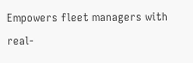Empowers fleet managers with real-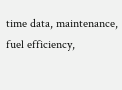time data, maintenance, fuel efficiency,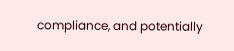compliance, and potentially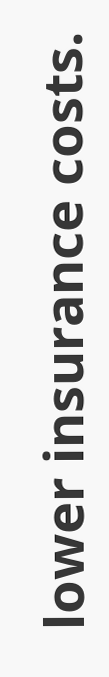lower insurance costs.